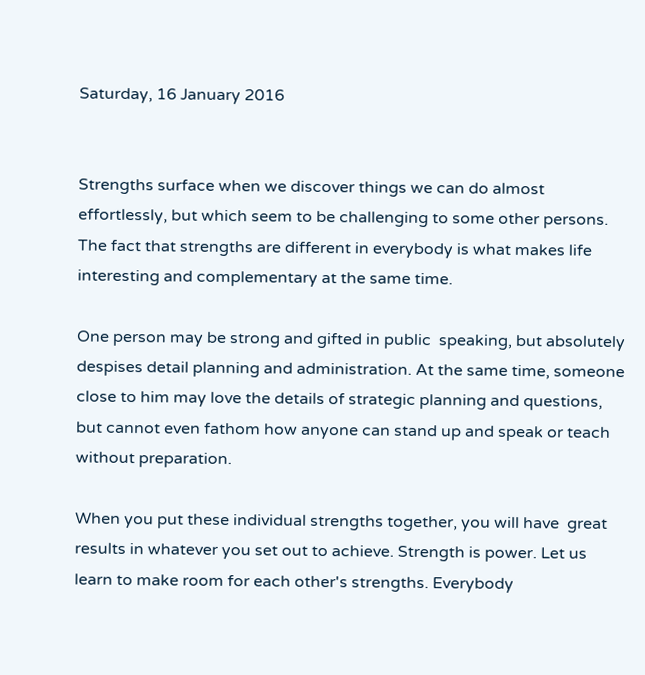Saturday, 16 January 2016


Strengths surface when we discover things we can do almost effortlessly, but which seem to be challenging to some other persons. The fact that strengths are different in everybody is what makes life interesting and complementary at the same time.

One person may be strong and gifted in public  speaking, but absolutely despises detail planning and administration. At the same time, someone close to him may love the details of strategic planning and questions, but cannot even fathom how anyone can stand up and speak or teach without preparation.

When you put these individual strengths together, you will have  great results in whatever you set out to achieve. Strength is power. Let us learn to make room for each other's strengths. Everybody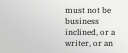must not be business inclined, or a writer, or an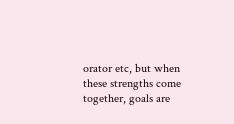orator etc, but when these strengths come together, goals are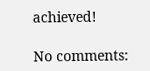achieved!

No comments: